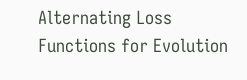Alternating Loss Functions for Evolution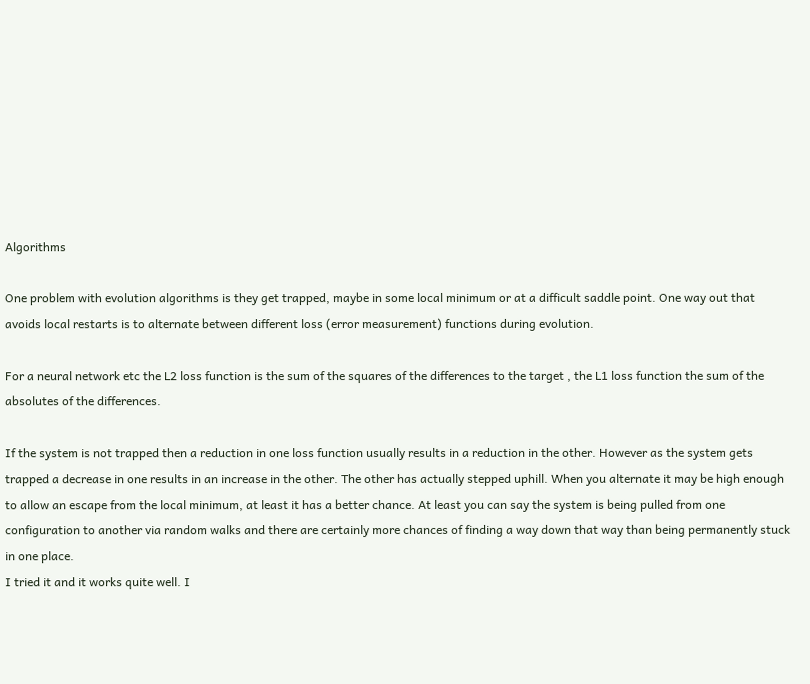Algorithms

One problem with evolution algorithms is they get trapped, maybe in some local minimum or at a difficult saddle point. One way out that avoids local restarts is to alternate between different loss (error measurement) functions during evolution.

For a neural network etc the L2 loss function is the sum of the squares of the differences to the target , the L1 loss function the sum of the absolutes of the differences.

If the system is not trapped then a reduction in one loss function usually results in a reduction in the other. However as the system gets trapped a decrease in one results in an increase in the other. The other has actually stepped uphill. When you alternate it may be high enough to allow an escape from the local minimum, at least it has a better chance. At least you can say the system is being pulled from one configuration to another via random walks and there are certainly more chances of finding a way down that way than being permanently stuck in one place.
I tried it and it works quite well. I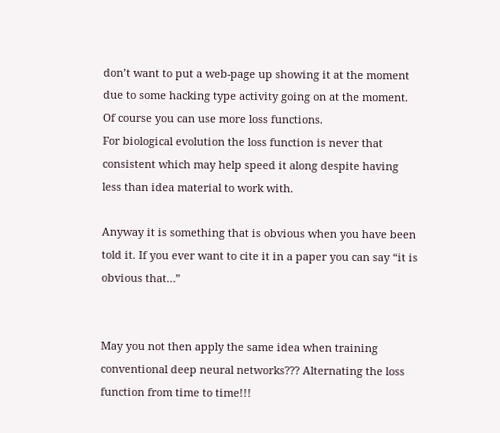don’t want to put a web-page up showing it at the moment due to some hacking type activity going on at the moment.
Of course you can use more loss functions.
For biological evolution the loss function is never that consistent which may help speed it along despite having less than idea material to work with.

Anyway it is something that is obvious when you have been told it. If you ever want to cite it in a paper you can say “it is obvious that…”


May you not then apply the same idea when training conventional deep neural networks??? Alternating the loss function from time to time!!!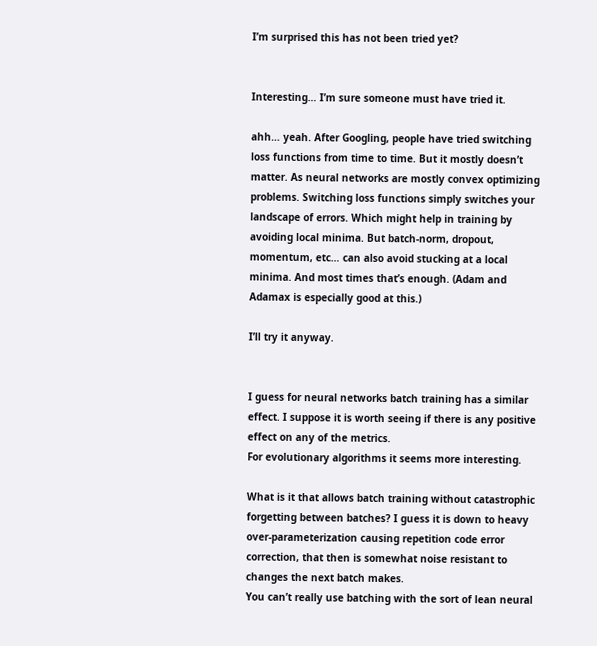I’m surprised this has not been tried yet?


Interesting… I’m sure someone must have tried it.

ahh… yeah. After Googling, people have tried switching loss functions from time to time. But it mostly doesn’t matter. As neural networks are mostly convex optimizing problems. Switching loss functions simply switches your landscape of errors. Which might help in training by avoiding local minima. But batch-norm, dropout, momentum, etc… can also avoid stucking at a local minima. And most times that’s enough. (Adam and Adamax is especially good at this.)

I’ll try it anyway.


I guess for neural networks batch training has a similar effect. I suppose it is worth seeing if there is any positive effect on any of the metrics.
For evolutionary algorithms it seems more interesting.

What is it that allows batch training without catastrophic forgetting between batches? I guess it is down to heavy over-parameterization causing repetition code error correction, that then is somewhat noise resistant to changes the next batch makes.
You can’t really use batching with the sort of lean neural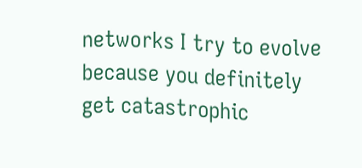networks I try to evolve because you definitely get catastrophic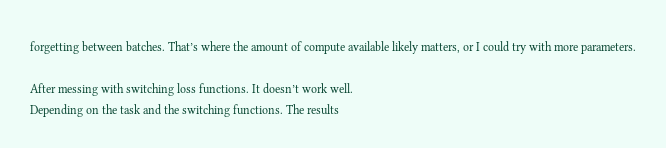forgetting between batches. That’s where the amount of compute available likely matters, or I could try with more parameters.

After messing with switching loss functions. It doesn’t work well.
Depending on the task and the switching functions. The results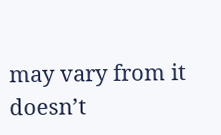may vary from it doesn’t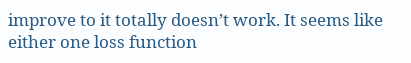improve to it totally doesn’t work. It seems like either one loss function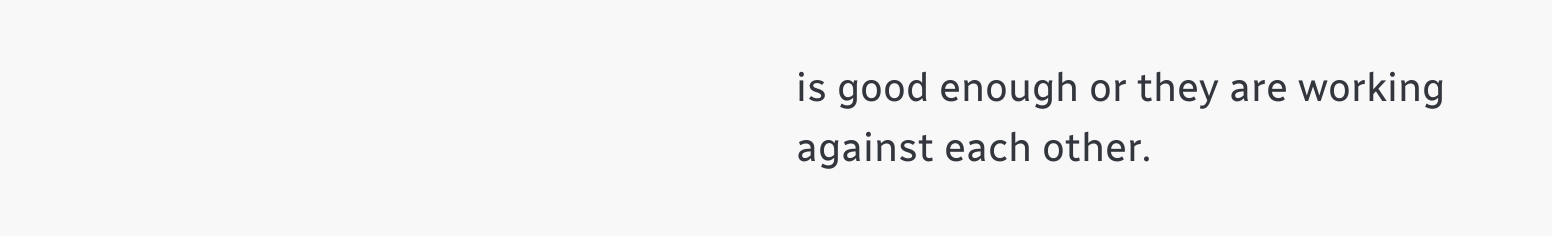is good enough or they are working against each other.